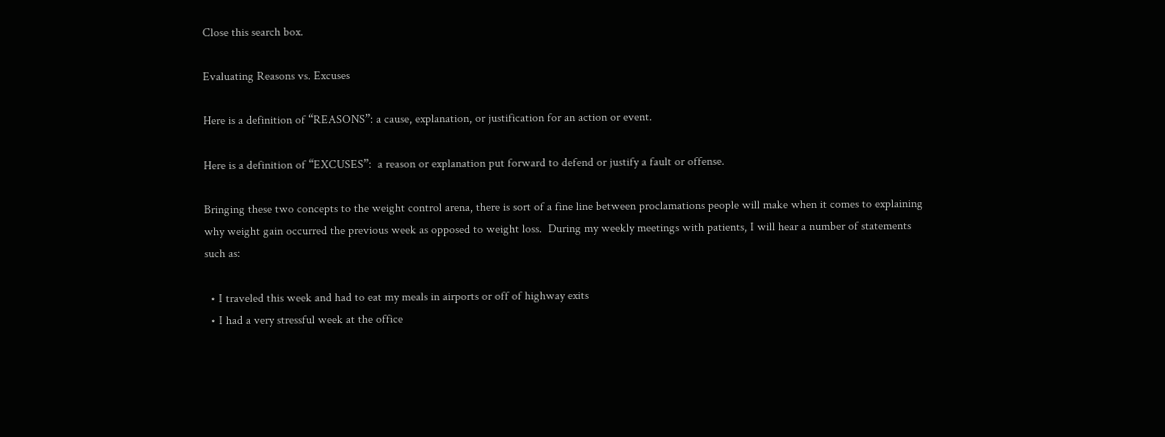Close this search box.

Evaluating Reasons vs. Excuses

Here is a definition of “REASONS”: a cause, explanation, or justification for an action or event.

Here is a definition of “EXCUSES”:  a reason or explanation put forward to defend or justify a fault or offense.

Bringing these two concepts to the weight control arena, there is sort of a fine line between proclamations people will make when it comes to explaining why weight gain occurred the previous week as opposed to weight loss.  During my weekly meetings with patients, I will hear a number of statements such as:

  • I traveled this week and had to eat my meals in airports or off of highway exits
  • I had a very stressful week at the office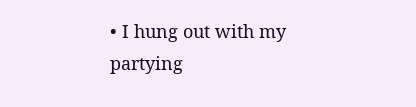• I hung out with my partying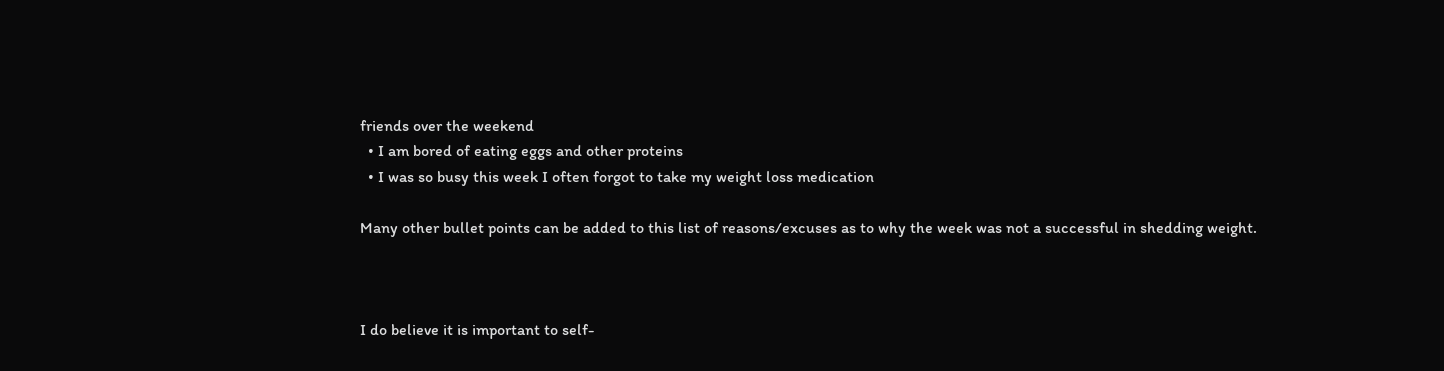friends over the weekend
  • I am bored of eating eggs and other proteins
  • I was so busy this week I often forgot to take my weight loss medication

Many other bullet points can be added to this list of reasons/excuses as to why the week was not a successful in shedding weight.



I do believe it is important to self-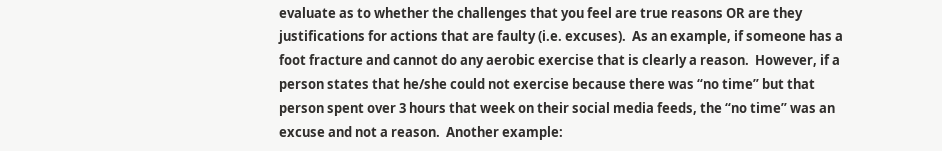evaluate as to whether the challenges that you feel are true reasons OR are they justifications for actions that are faulty (i.e. excuses).  As an example, if someone has a foot fracture and cannot do any aerobic exercise that is clearly a reason.  However, if a person states that he/she could not exercise because there was “no time” but that person spent over 3 hours that week on their social media feeds, the “no time” was an excuse and not a reason.  Another example: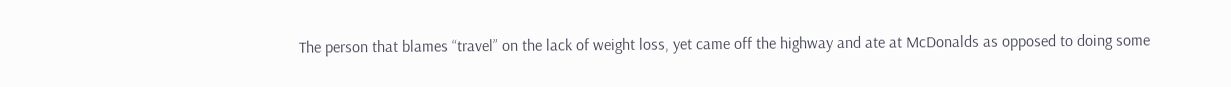The person that blames “travel” on the lack of weight loss, yet came off the highway and ate at McDonalds as opposed to doing some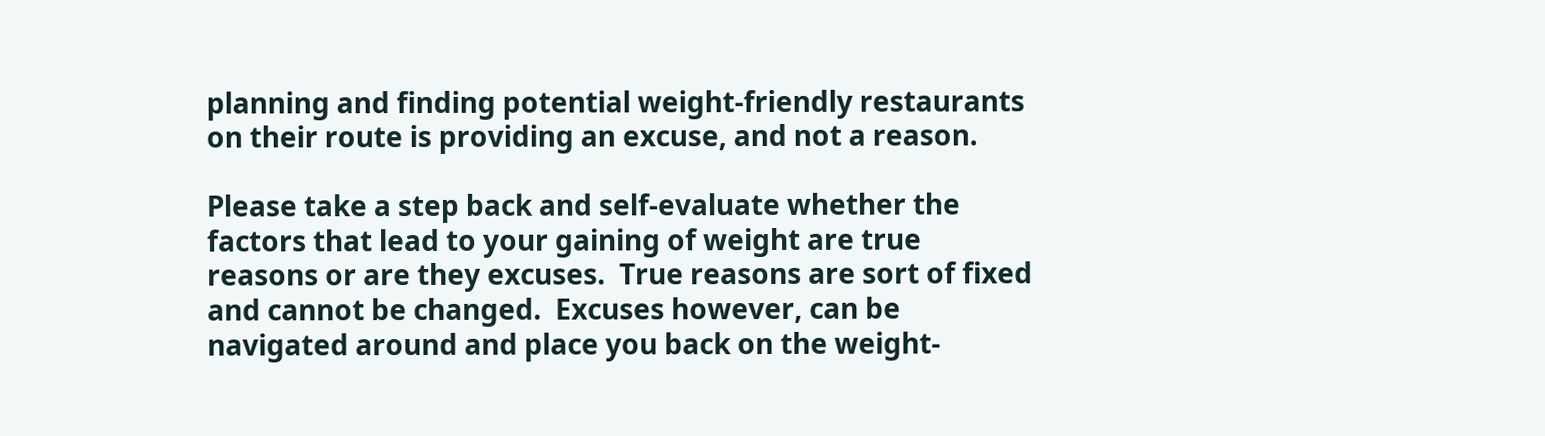planning and finding potential weight-friendly restaurants on their route is providing an excuse, and not a reason.

Please take a step back and self-evaluate whether the factors that lead to your gaining of weight are true reasons or are they excuses.  True reasons are sort of fixed and cannot be changed.  Excuses however, can be navigated around and place you back on the weight-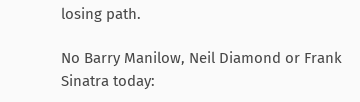losing path.

No Barry Manilow, Neil Diamond or Frank Sinatra today: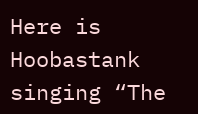Here is Hoobastank singing “The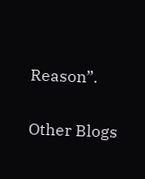Reason”.

Other Blogs